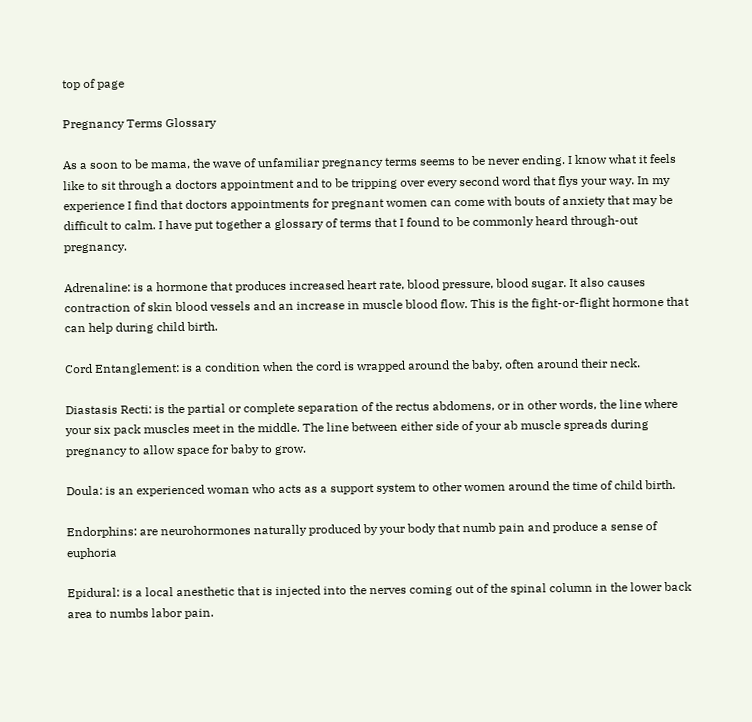top of page

Pregnancy Terms Glossary

As a soon to be mama, the wave of unfamiliar pregnancy terms seems to be never ending. I know what it feels like to sit through a doctors appointment and to be tripping over every second word that flys your way. In my experience I find that doctors appointments for pregnant women can come with bouts of anxiety that may be difficult to calm. I have put together a glossary of terms that I found to be commonly heard through-out pregnancy.

Adrenaline: is a hormone that produces increased heart rate, blood pressure, blood sugar. It also causes contraction of skin blood vessels and an increase in muscle blood flow. This is the fight-or-flight hormone that can help during child birth.

Cord Entanglement: is a condition when the cord is wrapped around the baby, often around their neck.

Diastasis Recti: is the partial or complete separation of the rectus abdomens, or in other words, the line where your six pack muscles meet in the middle. The line between either side of your ab muscle spreads during pregnancy to allow space for baby to grow.

Doula: is an experienced woman who acts as a support system to other women around the time of child birth.

Endorphins: are neurohormones naturally produced by your body that numb pain and produce a sense of euphoria

Epidural: is a local anesthetic that is injected into the nerves coming out of the spinal column in the lower back area to numbs labor pain.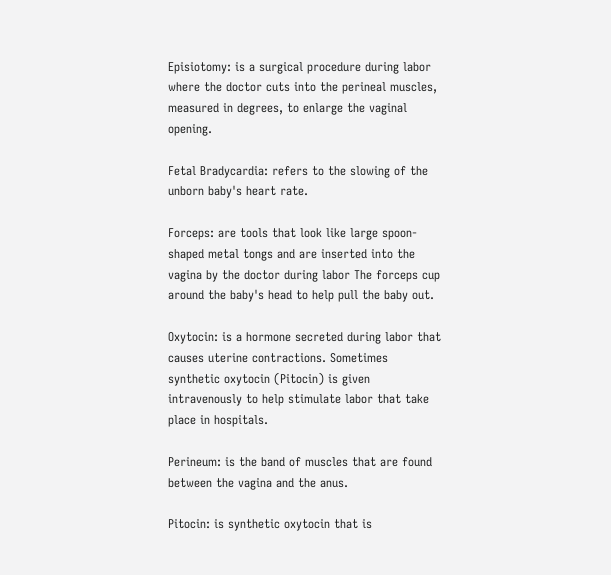Episiotomy: is a surgical procedure during labor where the doctor cuts into the perineal muscles, measured in degrees, to enlarge the vaginal opening.

Fetal Bradycardia: refers to the slowing of the unborn baby's heart rate.

Forceps: are tools that look like large spoon-shaped metal tongs and are inserted into the vagina by the doctor during labor The forceps cup around the baby's head to help pull the baby out.

Oxytocin: is a hormone secreted during labor that causes uterine contractions. Sometimes synthetic oxytocin (Pitocin) is given intravenously to help stimulate labor that take place in hospitals.

Perineum: is the band of muscles that are found between the vagina and the anus.

Pitocin: is synthetic oxytocin that is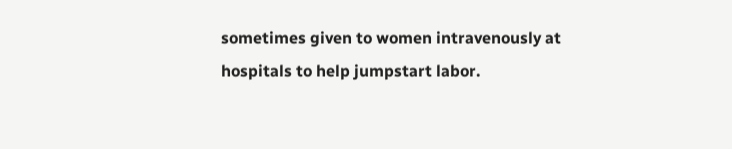sometimes given to women intravenously at hospitals to help jumpstart labor.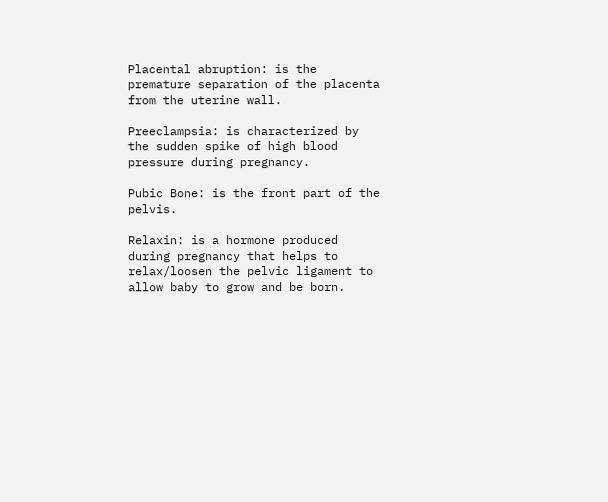Placental abruption: is the premature separation of the placenta from the uterine wall.

Preeclampsia: is characterized by the sudden spike of high blood pressure during pregnancy.

Pubic Bone: is the front part of the pelvis.

Relaxin: is a hormone produced during pregnancy that helps to relax/loosen the pelvic ligament to allow baby to grow and be born.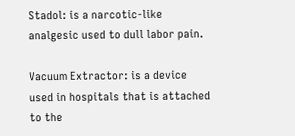Stadol: is a narcotic-like analgesic used to dull labor pain.

Vacuum Extractor: is a device used in hospitals that is attached to the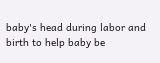baby's head during labor and birth to help baby be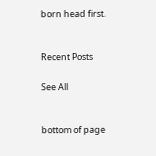born head first.


Recent Posts

See All


bottom of page